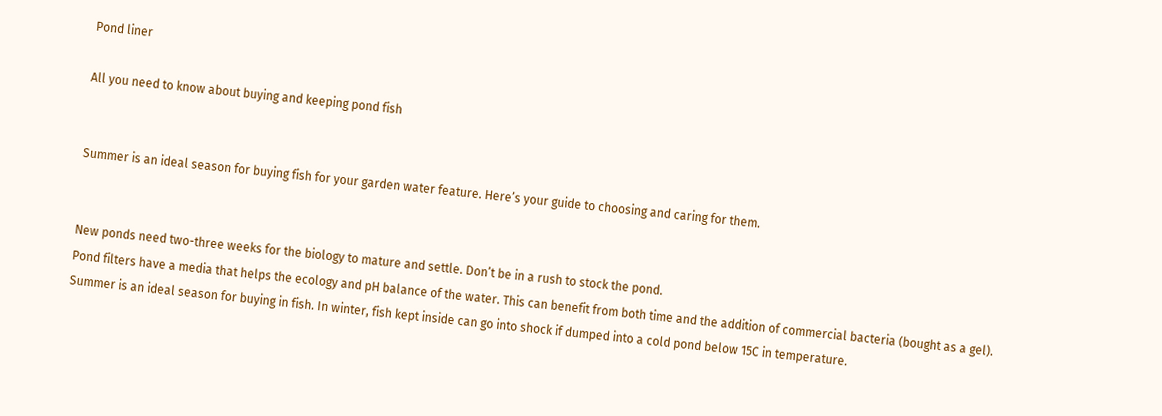Pond liner

All you need to know about buying and keeping pond fish


Summer is an ideal season for buying fish for your garden water feature. Here’s your guide to choosing and caring for them.


New ponds need two-three weeks for the biology to mature and settle. Don’t be in a rush to stock the pond.
Pond filters have a media that helps the ecology and pH balance of the water. This can benefit from both time and the addition of commercial bacteria (bought as a gel).
Summer is an ideal season for buying in fish. In winter, fish kept inside can go into shock if dumped into a cold pond below 15C in temperature.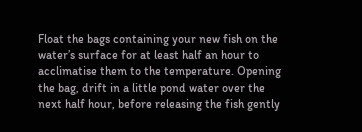Float the bags containing your new fish on the water’s surface for at least half an hour to acclimatise them to the temperature. Opening the bag, drift in a little pond water over the next half hour, before releasing the fish gently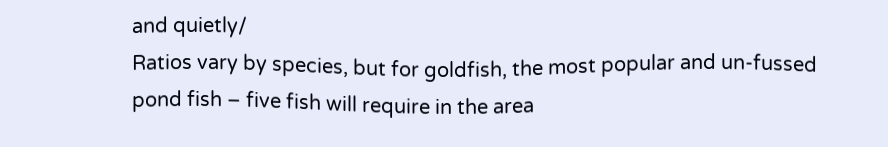and quietly/
Ratios vary by species, but for goldfish, the most popular and un-fussed pond fish – five fish will require in the area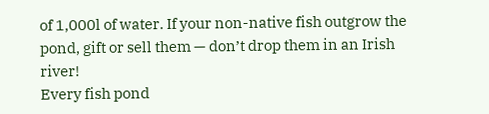of 1,000l of water. If your non-native fish outgrow the pond, gift or sell them — don’t drop them in an Irish river!
Every fish pond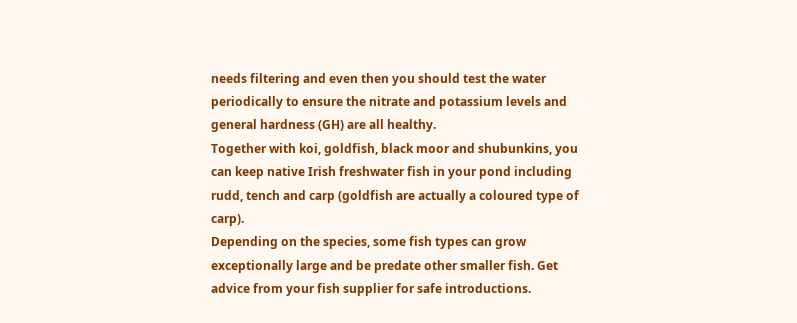needs filtering and even then you should test the water periodically to ensure the nitrate and potassium levels and general hardness (GH) are all healthy.
Together with koi, goldfish, black moor and shubunkins, you can keep native Irish freshwater fish in your pond including rudd, tench and carp (goldfish are actually a coloured type of carp).
Depending on the species, some fish types can grow exceptionally large and be predate other smaller fish. Get advice from your fish supplier for safe introductions.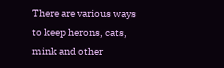There are various ways to keep herons, cats, mink and other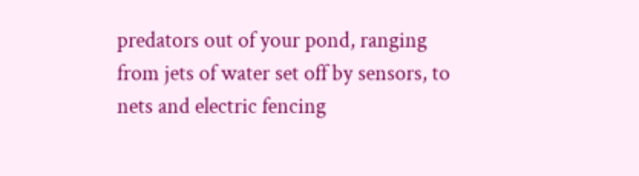predators out of your pond, ranging from jets of water set off by sensors, to nets and electric fencing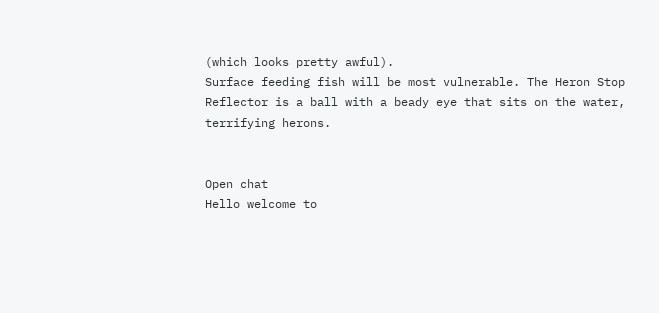(which looks pretty awful).
Surface feeding fish will be most vulnerable. The Heron Stop Reflector is a ball with a beady eye that sits on the water, terrifying herons.


Open chat
Hello welcome to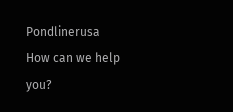Pondlinerusa
How can we help you?